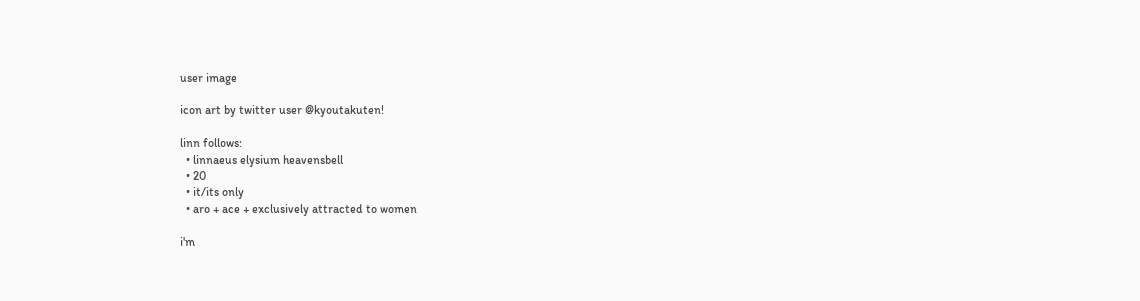user image

icon art by twitter user @kyoutakuten!

linn follows:
  • linnaeus elysium heavensbell
  • 20
  • it/its only
  • aro + ace + exclusively attracted to women

i'm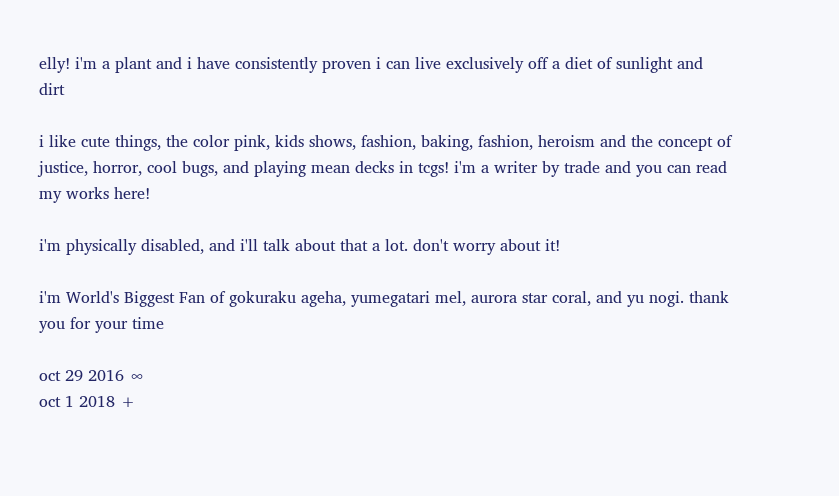elly! i'm a plant and i have consistently proven i can live exclusively off a diet of sunlight and dirt

i like cute things, the color pink, kids shows, fashion, baking, fashion, heroism and the concept of justice, horror, cool bugs, and playing mean decks in tcgs! i'm a writer by trade and you can read my works here!

i'm physically disabled, and i'll talk about that a lot. don't worry about it!

i'm World's Biggest Fan of gokuraku ageha, yumegatari mel, aurora star coral, and yu nogi. thank you for your time

oct 29 2016 ∞
oct 1 2018 +